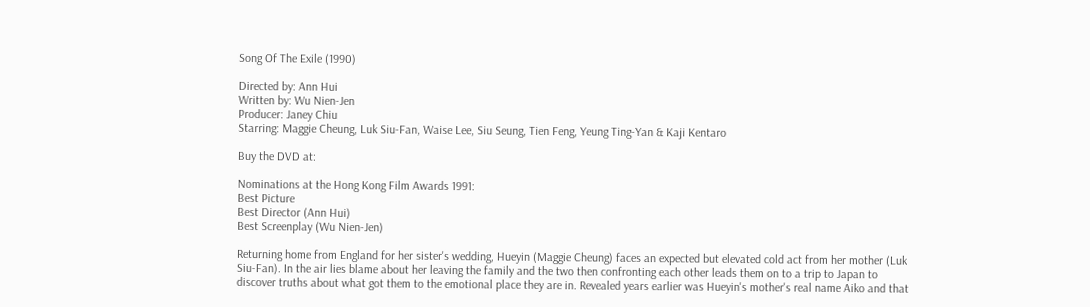Song Of The Exile (1990)

Directed by: Ann Hui
Written by: Wu Nien-Jen
Producer: Janey Chiu
Starring: Maggie Cheung, Luk Siu-Fan, Waise Lee, Siu Seung, Tien Feng, Yeung Ting-Yan & Kaji Kentaro

Buy the DVD at:

Nominations at the Hong Kong Film Awards 1991:
Best Picture
Best Director (Ann Hui)
Best Screenplay (Wu Nien-Jen)

Returning home from England for her sister's wedding, Hueyin (Maggie Cheung) faces an expected but elevated cold act from her mother (Luk Siu-Fan). In the air lies blame about her leaving the family and the two then confronting each other leads them on to a trip to Japan to discover truths about what got them to the emotional place they are in. Revealed years earlier was Hueyin's mother's real name Aiko and that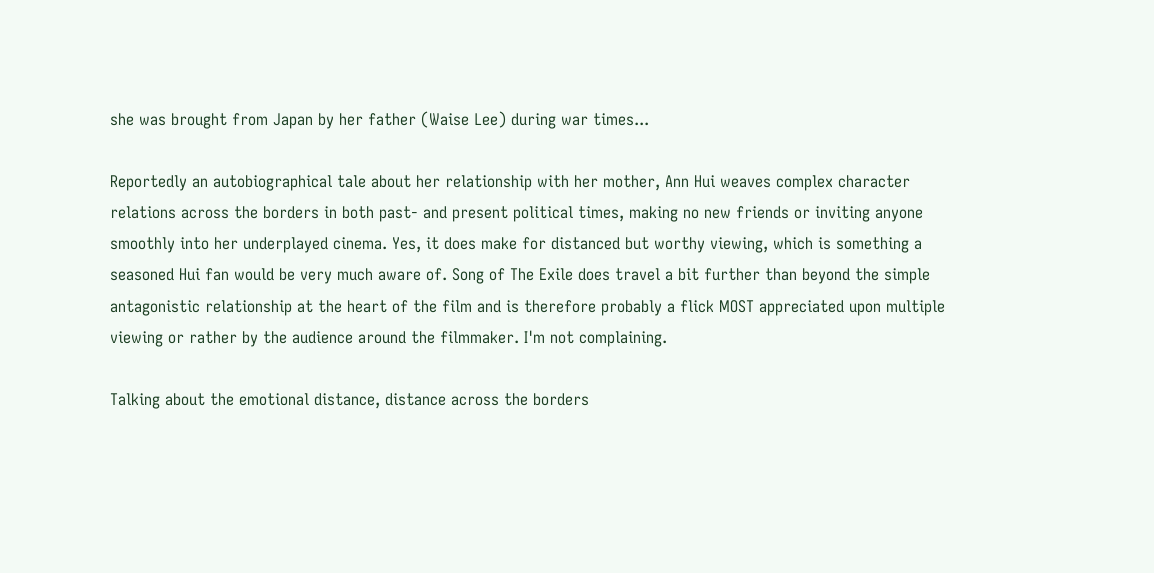she was brought from Japan by her father (Waise Lee) during war times...

Reportedly an autobiographical tale about her relationship with her mother, Ann Hui weaves complex character relations across the borders in both past- and present political times, making no new friends or inviting anyone smoothly into her underplayed cinema. Yes, it does make for distanced but worthy viewing, which is something a seasoned Hui fan would be very much aware of. Song of The Exile does travel a bit further than beyond the simple antagonistic relationship at the heart of the film and is therefore probably a flick MOST appreciated upon multiple viewing or rather by the audience around the filmmaker. I'm not complaining.

Talking about the emotional distance, distance across the borders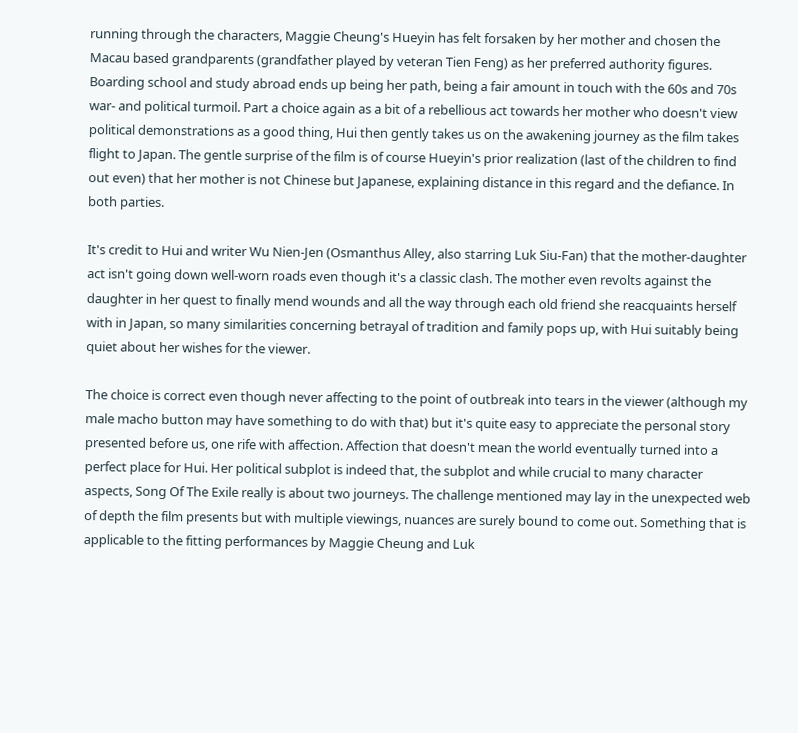running through the characters, Maggie Cheung's Hueyin has felt forsaken by her mother and chosen the Macau based grandparents (grandfather played by veteran Tien Feng) as her preferred authority figures. Boarding school and study abroad ends up being her path, being a fair amount in touch with the 60s and 70s war- and political turmoil. Part a choice again as a bit of a rebellious act towards her mother who doesn't view political demonstrations as a good thing, Hui then gently takes us on the awakening journey as the film takes flight to Japan. The gentle surprise of the film is of course Hueyin's prior realization (last of the children to find out even) that her mother is not Chinese but Japanese, explaining distance in this regard and the defiance. In both parties.

It's credit to Hui and writer Wu Nien-Jen (Osmanthus Alley, also starring Luk Siu-Fan) that the mother-daughter act isn't going down well-worn roads even though it's a classic clash. The mother even revolts against the daughter in her quest to finally mend wounds and all the way through each old friend she reacquaints herself with in Japan, so many similarities concerning betrayal of tradition and family pops up, with Hui suitably being quiet about her wishes for the viewer.

The choice is correct even though never affecting to the point of outbreak into tears in the viewer (although my male macho button may have something to do with that) but it's quite easy to appreciate the personal story presented before us, one rife with affection. Affection that doesn't mean the world eventually turned into a perfect place for Hui. Her political subplot is indeed that, the subplot and while crucial to many character aspects, Song Of The Exile really is about two journeys. The challenge mentioned may lay in the unexpected web of depth the film presents but with multiple viewings, nuances are surely bound to come out. Something that is applicable to the fitting performances by Maggie Cheung and Luk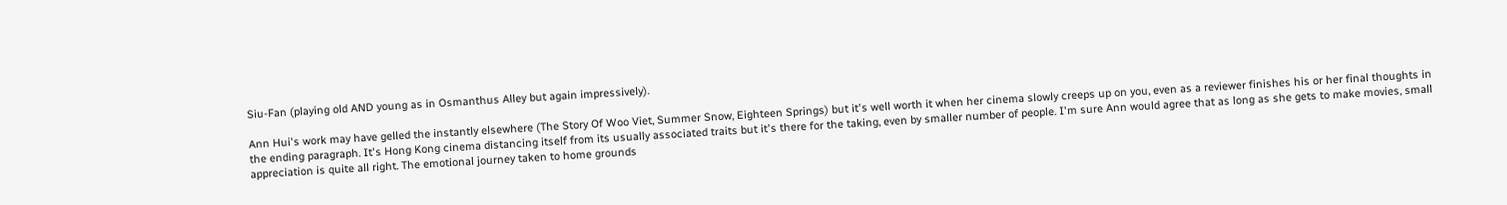Siu-Fan (playing old AND young as in Osmanthus Alley but again impressively).

Ann Hui's work may have gelled the instantly elsewhere (The Story Of Woo Viet, Summer Snow, Eighteen Springs) but it's well worth it when her cinema slowly creeps up on you, even as a reviewer finishes his or her final thoughts in the ending paragraph. It's Hong Kong cinema distancing itself from its usually associated traits but it's there for the taking, even by smaller number of people. I'm sure Ann would agree that as long as she gets to make movies, small appreciation is quite all right. The emotional journey taken to home grounds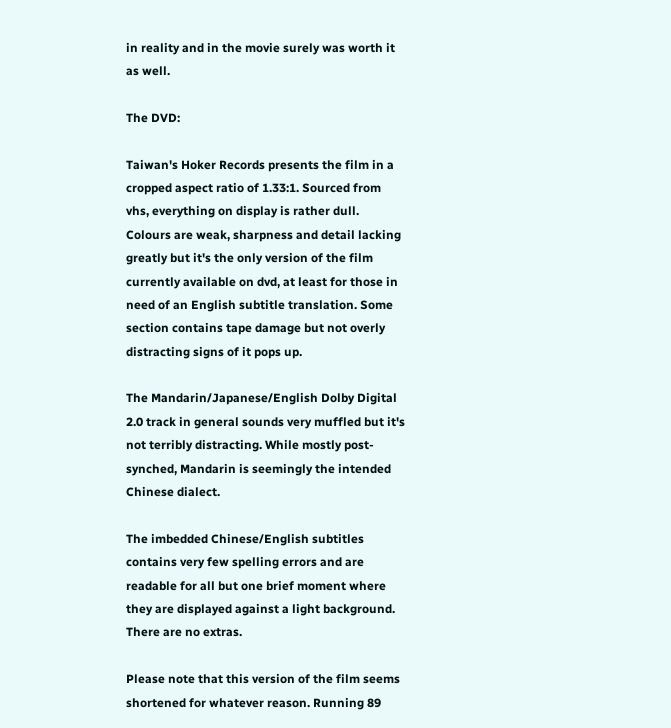in reality and in the movie surely was worth it as well.

The DVD:

Taiwan's Hoker Records presents the film in a cropped aspect ratio of 1.33:1. Sourced from vhs, everything on display is rather dull. Colours are weak, sharpness and detail lacking greatly but it's the only version of the film currently available on dvd, at least for those in need of an English subtitle translation. Some section contains tape damage but not overly distracting signs of it pops up.

The Mandarin/Japanese/English Dolby Digital 2.0 track in general sounds very muffled but it's not terribly distracting. While mostly post-synched, Mandarin is seemingly the intended Chinese dialect.

The imbedded Chinese/English subtitles contains very few spelling errors and are readable for all but one brief moment where they are displayed against a light background. There are no extras.

Please note that this version of the film seems shortened for whatever reason. Running 89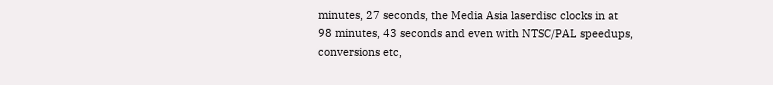minutes, 27 seconds, the Media Asia laserdisc clocks in at 98 minutes, 43 seconds and even with NTSC/PAL speedups, conversions etc,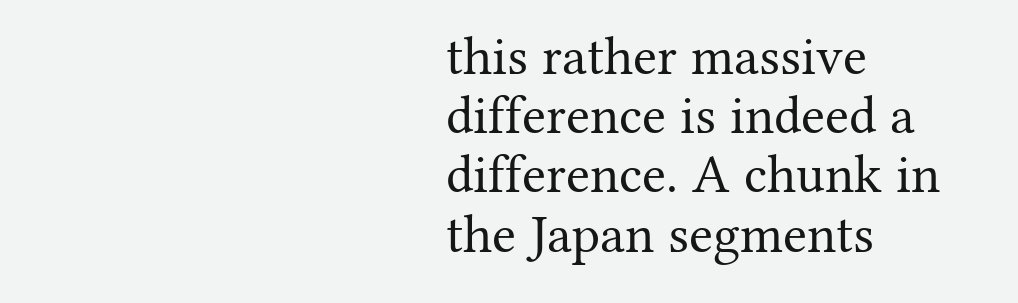this rather massive difference is indeed a difference. A chunk in the Japan segments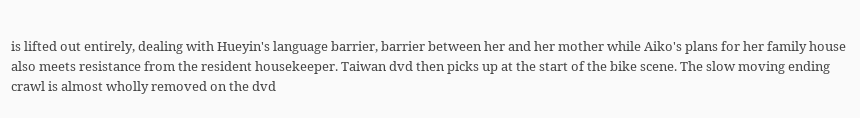is lifted out entirely, dealing with Hueyin's language barrier, barrier between her and her mother while Aiko's plans for her family house also meets resistance from the resident housekeeper. Taiwan dvd then picks up at the start of the bike scene. The slow moving ending crawl is almost wholly removed on the dvd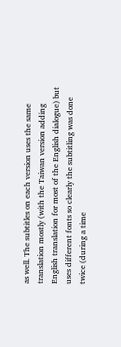as well. The subtitles on each version uses the same translation mostly (with the Taiwan version adding English translation for most of the English dialogue) but uses different fonts so clearly the subtitling was done twice (during a time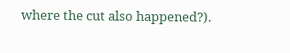where the cut also happened?).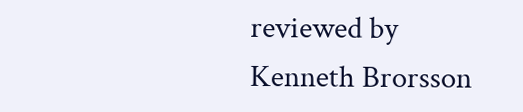reviewed by Kenneth Brorsson